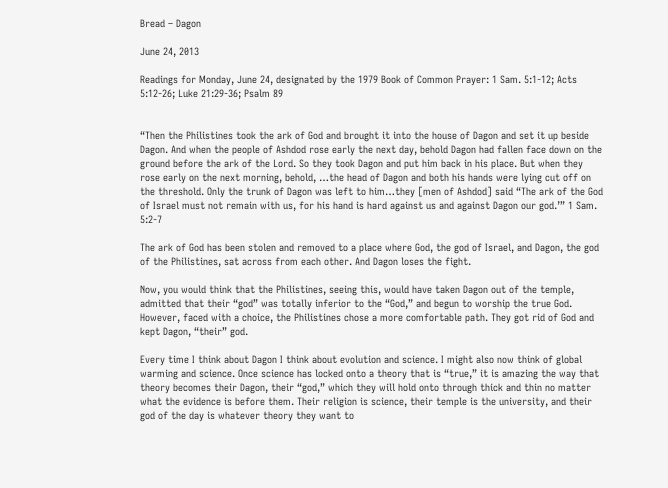Bread – Dagon

June 24, 2013

Readings for Monday, June 24, designated by the 1979 Book of Common Prayer: 1 Sam. 5:1-12; Acts 5:12-26; Luke 21:29-36; Psalm 89


“Then the Philistines took the ark of God and brought it into the house of Dagon and set it up beside Dagon. And when the people of Ashdod rose early the next day, behold Dagon had fallen face down on the ground before the ark of the Lord. So they took Dagon and put him back in his place. But when they rose early on the next morning, behold, …the head of Dagon and both his hands were lying cut off on the threshold. Only the trunk of Dagon was left to him…they [men of Ashdod] said “The ark of the God of Israel must not remain with us, for his hand is hard against us and against Dagon our god.’” 1 Sam. 5:2-7

The ark of God has been stolen and removed to a place where God, the god of Israel, and Dagon, the god of the Philistines, sat across from each other. And Dagon loses the fight.

Now, you would think that the Philistines, seeing this, would have taken Dagon out of the temple, admitted that their “god” was totally inferior to the “God,” and begun to worship the true God. However, faced with a choice, the Philistines chose a more comfortable path. They got rid of God and kept Dagon, “their” god.

Every time I think about Dagon I think about evolution and science. I might also now think of global warming and science. Once science has locked onto a theory that is “true,” it is amazing the way that theory becomes their Dagon, their “god,” which they will hold onto through thick and thin no matter what the evidence is before them. Their religion is science, their temple is the university, and their god of the day is whatever theory they want to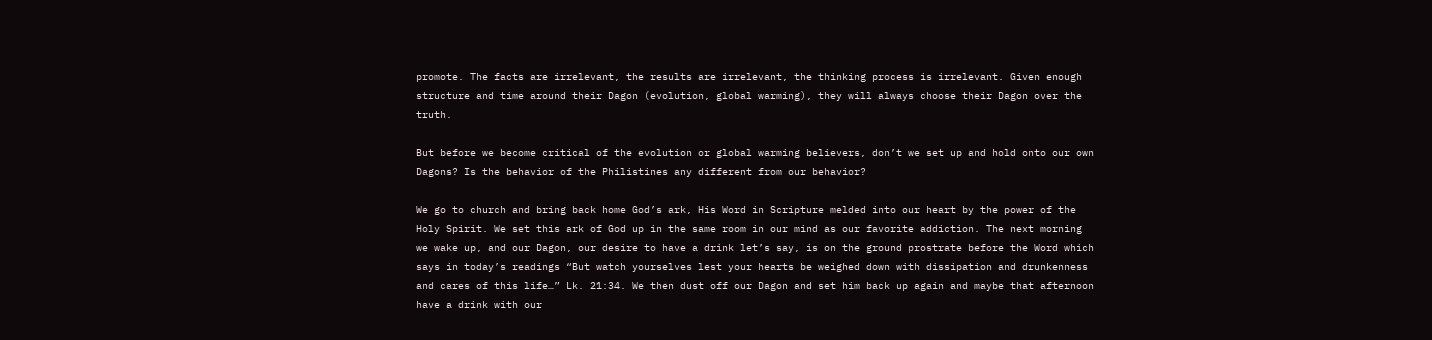promote. The facts are irrelevant, the results are irrelevant, the thinking process is irrelevant. Given enough structure and time around their Dagon (evolution, global warming), they will always choose their Dagon over the truth.

But before we become critical of the evolution or global warming believers, don’t we set up and hold onto our own Dagons? Is the behavior of the Philistines any different from our behavior?

We go to church and bring back home God’s ark, His Word in Scripture melded into our heart by the power of the Holy Spirit. We set this ark of God up in the same room in our mind as our favorite addiction. The next morning we wake up, and our Dagon, our desire to have a drink let’s say, is on the ground prostrate before the Word which says in today’s readings “But watch yourselves lest your hearts be weighed down with dissipation and drunkenness and cares of this life…” Lk. 21:34. We then dust off our Dagon and set him back up again and maybe that afternoon have a drink with our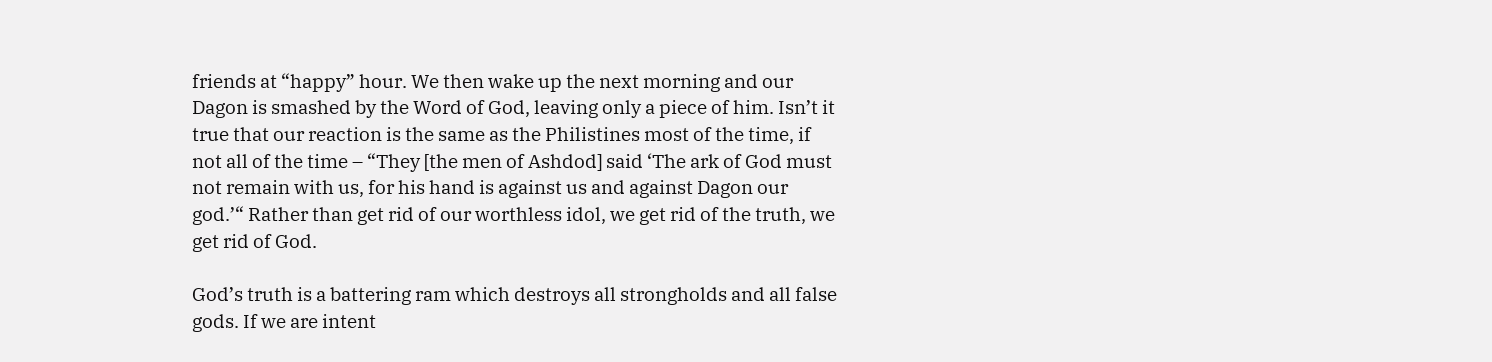friends at “happy” hour. We then wake up the next morning and our Dagon is smashed by the Word of God, leaving only a piece of him. Isn’t it true that our reaction is the same as the Philistines most of the time, if not all of the time – “They [the men of Ashdod] said ‘The ark of God must not remain with us, for his hand is against us and against Dagon our god.’“ Rather than get rid of our worthless idol, we get rid of the truth, we get rid of God.

God’s truth is a battering ram which destroys all strongholds and all false gods. If we are intent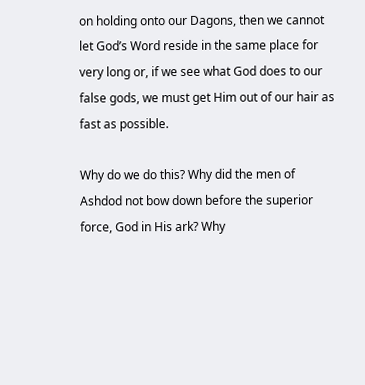on holding onto our Dagons, then we cannot let God’s Word reside in the same place for very long or, if we see what God does to our false gods, we must get Him out of our hair as fast as possible.

Why do we do this? Why did the men of Ashdod not bow down before the superior force, God in His ark? Why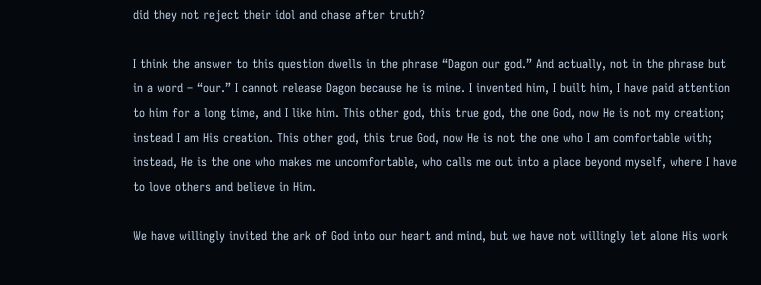did they not reject their idol and chase after truth?

I think the answer to this question dwells in the phrase “Dagon our god.” And actually, not in the phrase but in a word – “our.” I cannot release Dagon because he is mine. I invented him, I built him, I have paid attention to him for a long time, and I like him. This other god, this true god, the one God, now He is not my creation; instead I am His creation. This other god, this true God, now He is not the one who I am comfortable with; instead, He is the one who makes me uncomfortable, who calls me out into a place beyond myself, where I have to love others and believe in Him.

We have willingly invited the ark of God into our heart and mind, but we have not willingly let alone His work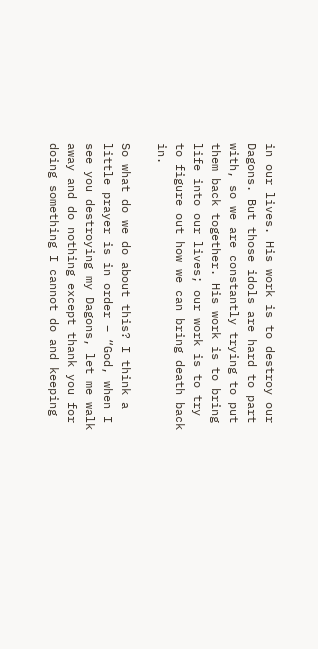in our lives. His work is to destroy our Dagons. But those idols are hard to part with, so we are constantly trying to put them back together. His work is to bring life into our lives; our work is to try to figure out how we can bring death back in.

So what do we do about this? I think a little prayer is in order – “God, when I see you destroying my Dagons, let me walk away and do nothing except thank you for doing something I cannot do and keeping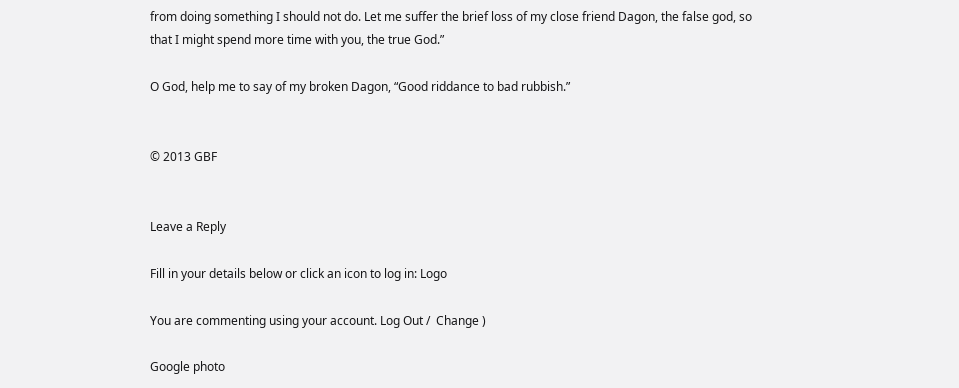from doing something I should not do. Let me suffer the brief loss of my close friend Dagon, the false god, so that I might spend more time with you, the true God.”

O God, help me to say of my broken Dagon, “Good riddance to bad rubbish.”


© 2013 GBF


Leave a Reply

Fill in your details below or click an icon to log in: Logo

You are commenting using your account. Log Out /  Change )

Google photo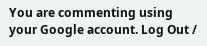You are commenting using your Google account. Log Out /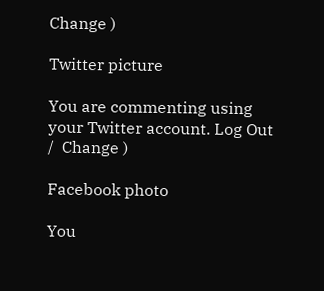Change )

Twitter picture

You are commenting using your Twitter account. Log Out /  Change )

Facebook photo

You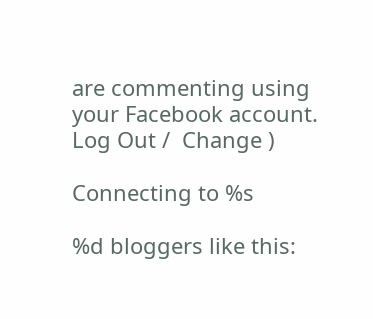are commenting using your Facebook account. Log Out /  Change )

Connecting to %s

%d bloggers like this: